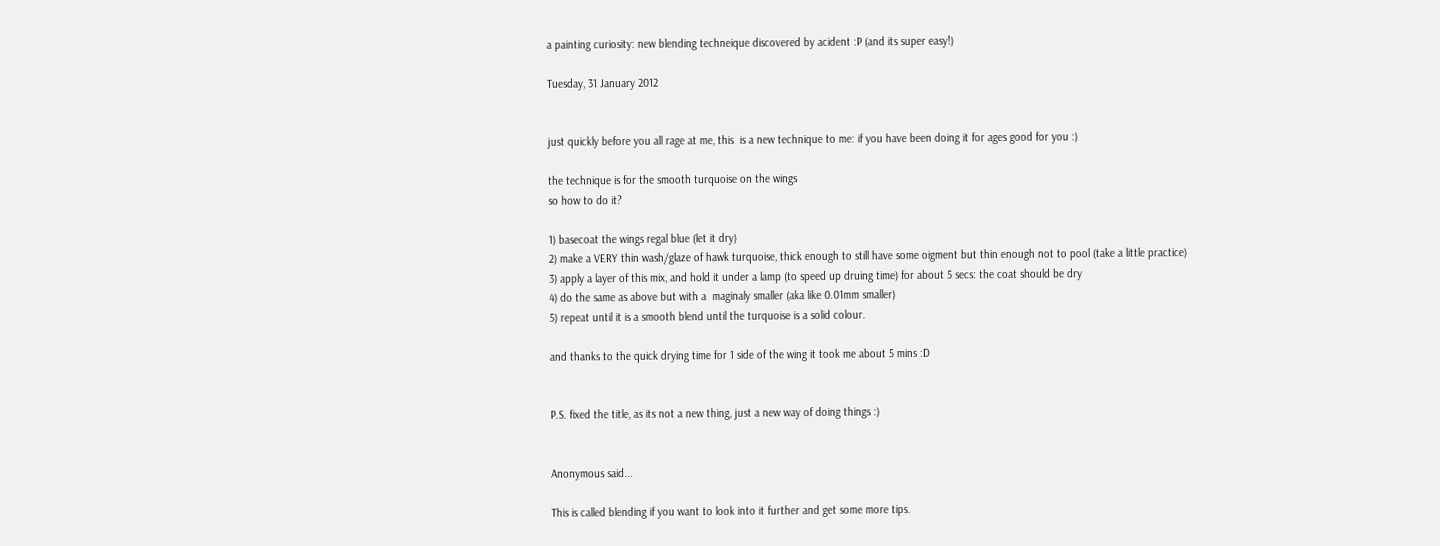a painting curiosity: new blending techneique discovered by acident :P (and its super easy!)

Tuesday, 31 January 2012


just quickly before you all rage at me, this  is a new technique to me: if you have been doing it for ages good for you :)

the technique is for the smooth turquoise on the wings
so how to do it?

1) basecoat the wings regal blue (let it dry)
2) make a VERY thin wash/glaze of hawk turquoise, thick enough to still have some oigment but thin enough not to pool (take a little practice)
3) apply a layer of this mix, and hold it under a lamp (to speed up druing time) for about 5 secs: the coat should be dry
4) do the same as above but with a  maginaly smaller (aka like 0.01mm smaller)
5) repeat until it is a smooth blend until the turquoise is a solid colour.

and thanks to the quick drying time for 1 side of the wing it took me about 5 mins :D


P.S. fixed the title, as its not a new thing, just a new way of doing things :)


Anonymous said...

This is called blending if you want to look into it further and get some more tips.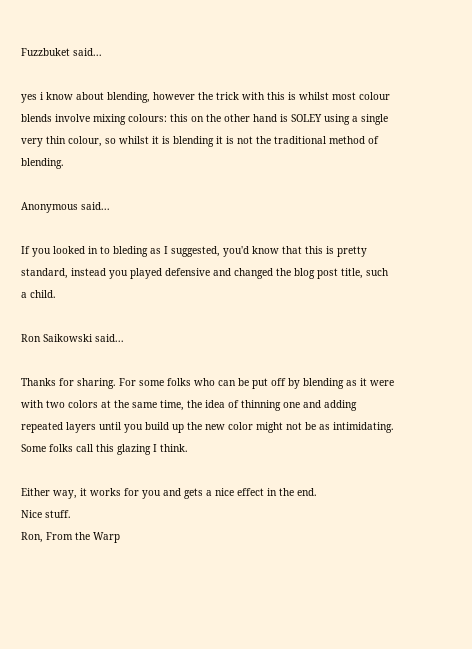Fuzzbuket said...

yes i know about blending, however the trick with this is whilst most colour blends involve mixing colours: this on the other hand is SOLEY using a single very thin colour, so whilst it is blending it is not the traditional method of blending.

Anonymous said...

If you looked in to bleding as I suggested, you'd know that this is pretty standard, instead you played defensive and changed the blog post title, such a child.

Ron Saikowski said...

Thanks for sharing. For some folks who can be put off by blending as it were with two colors at the same time, the idea of thinning one and adding repeated layers until you build up the new color might not be as intimidating. Some folks call this glazing I think.

Either way, it works for you and gets a nice effect in the end.
Nice stuff.
Ron, From the Warp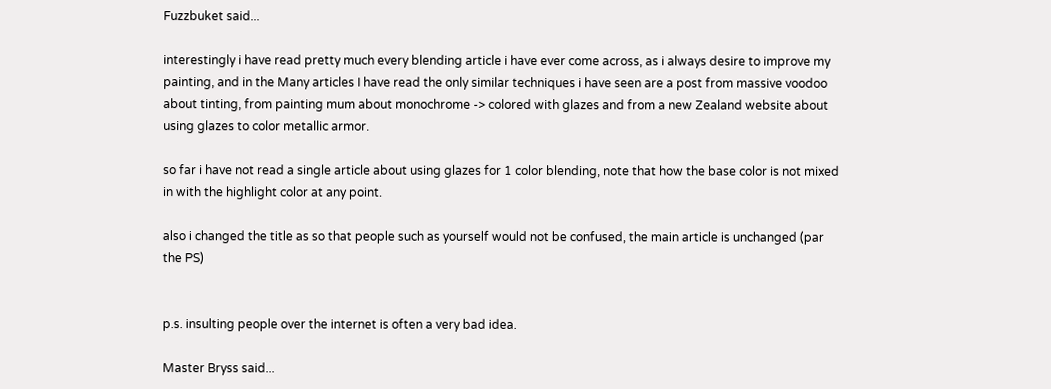Fuzzbuket said...

interestingly i have read pretty much every blending article i have ever come across, as i always desire to improve my painting, and in the Many articles I have read the only similar techniques i have seen are a post from massive voodoo about tinting, from painting mum about monochrome -> colored with glazes and from a new Zealand website about using glazes to color metallic armor.

so far i have not read a single article about using glazes for 1 color blending, note that how the base color is not mixed in with the highlight color at any point.

also i changed the title as so that people such as yourself would not be confused, the main article is unchanged (par the PS)


p.s. insulting people over the internet is often a very bad idea.

Master Bryss said...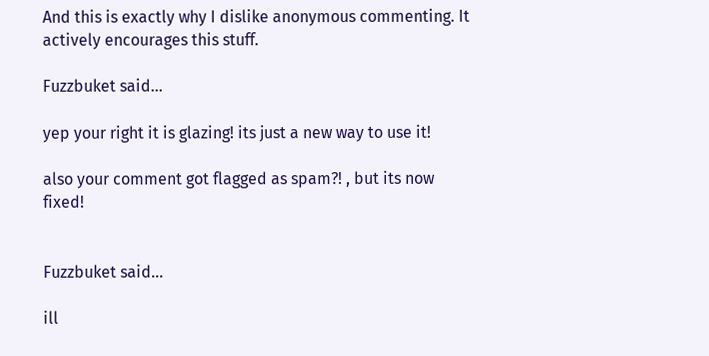And this is exactly why I dislike anonymous commenting. It actively encourages this stuff.

Fuzzbuket said...

yep your right it is glazing! its just a new way to use it!

also your comment got flagged as spam?! , but its now fixed!


Fuzzbuket said...

ill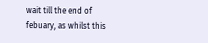wait till the end of febuary, as whilst this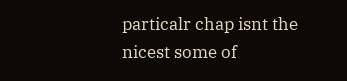particalr chap isnt the nicest some of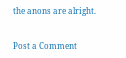the anons are alright.


Post a Comment